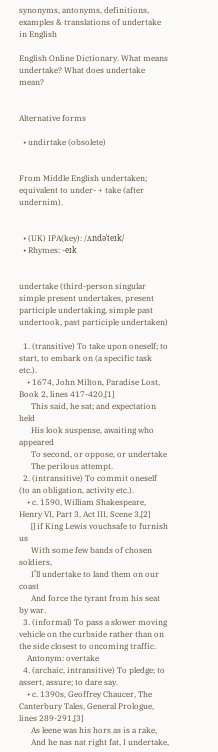synonyms, antonyms, definitions, examples & translations of undertake in English

English Online Dictionary. What means undertake? What does undertake mean?


Alternative forms

  • undirtake (obsolete)


From Middle English undertaken; equivalent to under- + take (after undernim).


  • (UK) IPA(key): /ʌndəˈteɪk/
  • Rhymes: -eɪk


undertake (third-person singular simple present undertakes, present participle undertaking, simple past undertook, past participle undertaken)

  1. (transitive) To take upon oneself; to start, to embark on (a specific task etc.).
    • 1674, John Milton, Paradise Lost, Book 2, lines 417-420,[1]
      This said, he sat; and expectation held
      His look suspense, awaiting who appeared
      To second, or oppose, or undertake
      The perilous attempt.
  2. (intransitive) To commit oneself (to an obligation, activity etc.).
    • c. 1590, William Shakespeare, Henry VI, Part 3, Act III, Scene 3,[2]
      [] if King Lewis vouchsafe to furnish us
      With some few bands of chosen soldiers,
      I’ll undertake to land them on our coast
      And force the tyrant from his seat by war.
  3. (informal) To pass a slower moving vehicle on the curbside rather than on the side closest to oncoming traffic.
    Antonym: overtake
  4. (archaic, intransitive) To pledge; to assert, assure; to dare say.
    • c. 1390s, Geoffrey Chaucer, The Canterbury Tales, General Prologue, lines 289-291,[3]
      As leene was his hors as is a rake,
      And he nas nat right fat, I undertake,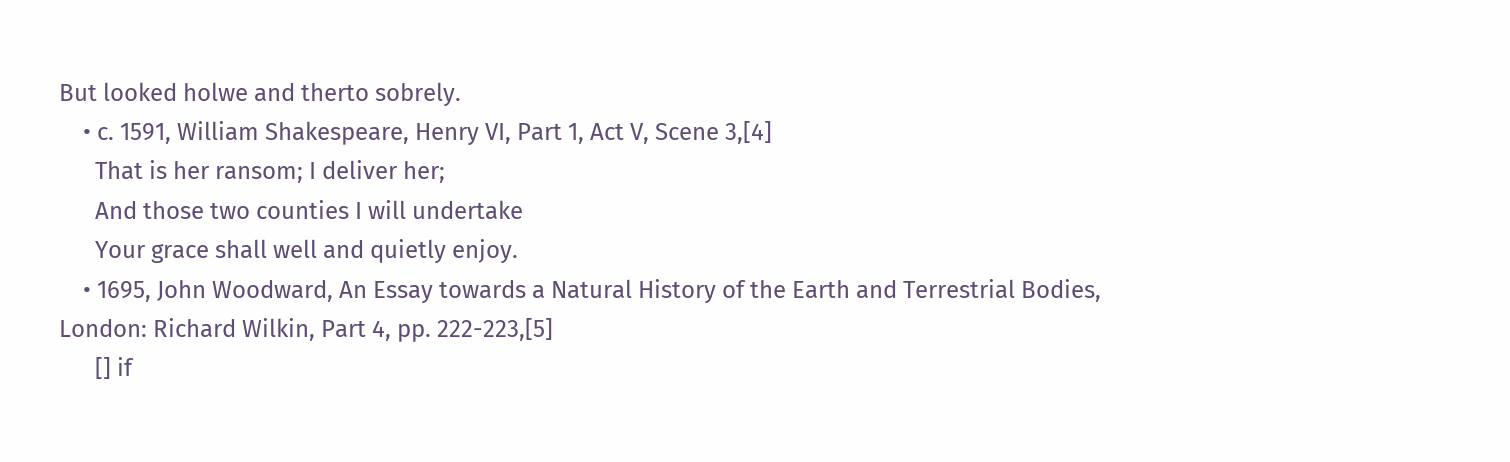But looked holwe and therto sobrely.
    • c. 1591, William Shakespeare, Henry VI, Part 1, Act V, Scene 3,[4]
      That is her ransom; I deliver her;
      And those two counties I will undertake
      Your grace shall well and quietly enjoy.
    • 1695, John Woodward, An Essay towards a Natural History of the Earth and Terrestrial Bodies, London: Richard Wilkin, Part 4, pp. 222-223,[5]
      [] if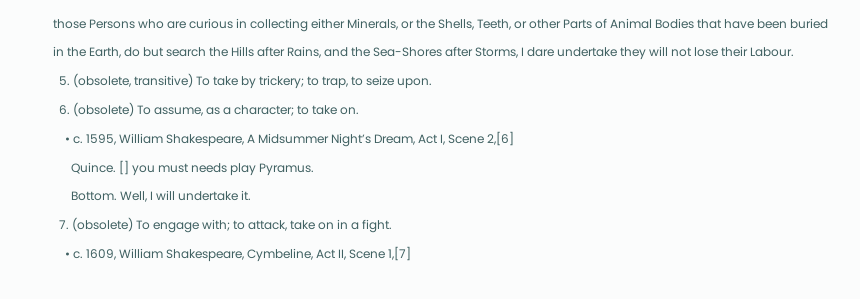those Persons who are curious in collecting either Minerals, or the Shells, Teeth, or other Parts of Animal Bodies that have been buried in the Earth, do but search the Hills after Rains, and the Sea-Shores after Storms, I dare undertake they will not lose their Labour.
  5. (obsolete, transitive) To take by trickery; to trap, to seize upon.
  6. (obsolete) To assume, as a character; to take on.
    • c. 1595, William Shakespeare, A Midsummer Night’s Dream, Act I, Scene 2,[6]
      Quince. [] you must needs play Pyramus.
      Bottom. Well, I will undertake it.
  7. (obsolete) To engage with; to attack, take on in a fight.
    • c. 1609, William Shakespeare, Cymbeline, Act II, Scene 1,[7]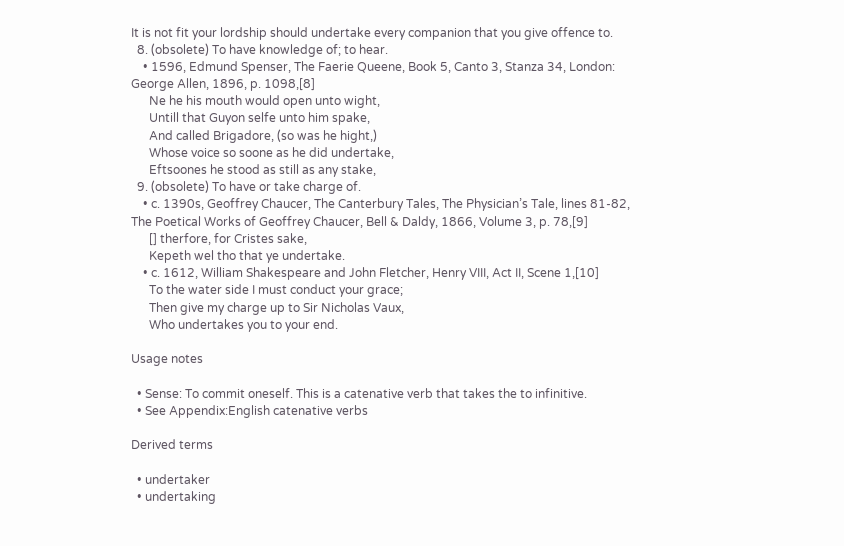It is not fit your lordship should undertake every companion that you give offence to.
  8. (obsolete) To have knowledge of; to hear.
    • 1596, Edmund Spenser, The Faerie Queene, Book 5, Canto 3, Stanza 34, London: George Allen, 1896, p. 1098,[8]
      Ne he his mouth would open unto wight,
      Untill that Guyon selfe unto him spake,
      And called Brigadore, (so was he hight,)
      Whose voice so soone as he did undertake,
      Eftsoones he stood as still as any stake,
  9. (obsolete) To have or take charge of.
    • c. 1390s, Geoffrey Chaucer, The Canterbury Tales, The Physician’s Tale, lines 81-82, The Poetical Works of Geoffrey Chaucer, Bell & Daldy, 1866, Volume 3, p. 78,[9]
      [] therfore, for Cristes sake,
      Kepeth wel tho that ye undertake.
    • c. 1612, William Shakespeare and John Fletcher, Henry VIII, Act II, Scene 1,[10]
      To the water side I must conduct your grace;
      Then give my charge up to Sir Nicholas Vaux,
      Who undertakes you to your end.

Usage notes

  • Sense: To commit oneself. This is a catenative verb that takes the to infinitive.
  • See Appendix:English catenative verbs

Derived terms

  • undertaker
  • undertaking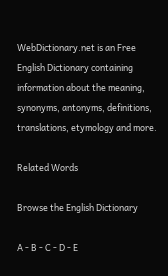WebDictionary.net is an Free English Dictionary containing information about the meaning, synonyms, antonyms, definitions, translations, etymology and more.

Related Words

Browse the English Dictionary

A - B - C - D - E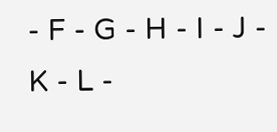- F - G - H - I - J - K - L -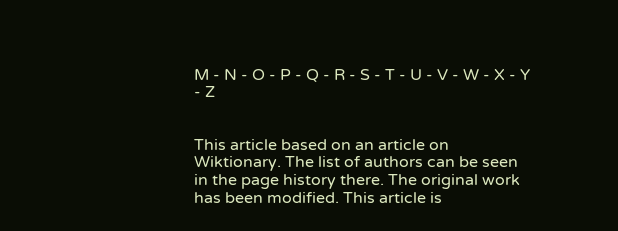M - N - O - P - Q - R - S - T - U - V - W - X - Y - Z


This article based on an article on Wiktionary. The list of authors can be seen in the page history there. The original work has been modified. This article is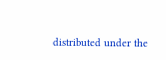distributed under the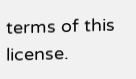terms of this license.